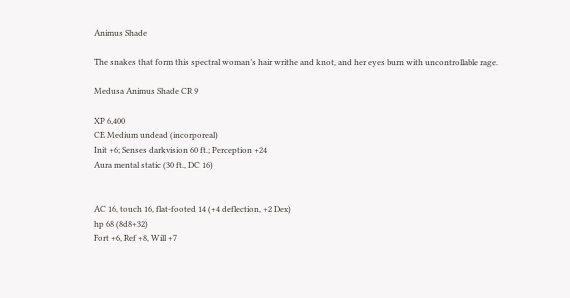Animus Shade

The snakes that form this spectral woman’s hair writhe and knot, and her eyes burn with uncontrollable rage.

Medusa Animus Shade CR 9

XP 6,400
CE Medium undead (incorporeal)
Init +6; Senses darkvision 60 ft.; Perception +24
Aura mental static (30 ft., DC 16)


AC 16, touch 16, flat-footed 14 (+4 deflection, +2 Dex)
hp 68 (8d8+32)
Fort +6, Ref +8, Will +7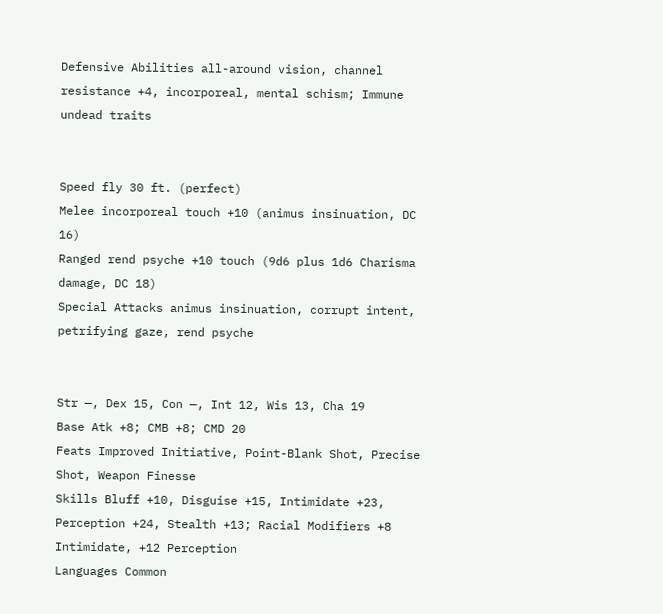Defensive Abilities all-around vision, channel resistance +4, incorporeal, mental schism; Immune undead traits


Speed fly 30 ft. (perfect)
Melee incorporeal touch +10 (animus insinuation, DC 16)
Ranged rend psyche +10 touch (9d6 plus 1d6 Charisma damage, DC 18)
Special Attacks animus insinuation, corrupt intent, petrifying gaze, rend psyche


Str —, Dex 15, Con —, Int 12, Wis 13, Cha 19
Base Atk +8; CMB +8; CMD 20
Feats Improved Initiative, Point-Blank Shot, Precise Shot, Weapon Finesse
Skills Bluff +10, Disguise +15, Intimidate +23, Perception +24, Stealth +13; Racial Modifiers +8 Intimidate, +12 Perception
Languages Common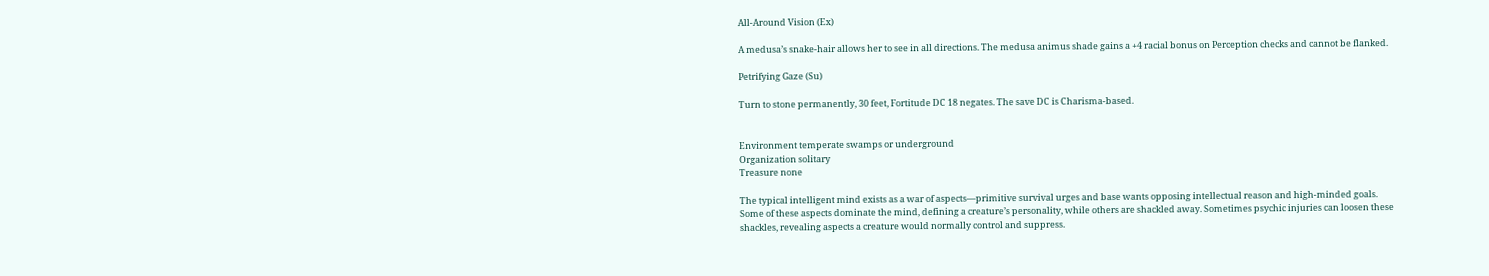All-Around Vision (Ex)

A medusa’s snake-hair allows her to see in all directions. The medusa animus shade gains a +4 racial bonus on Perception checks and cannot be flanked.

Petrifying Gaze (Su)

Turn to stone permanently, 30 feet, Fortitude DC 18 negates. The save DC is Charisma-based.


Environment temperate swamps or underground
Organization solitary
Treasure none

The typical intelligent mind exists as a war of aspects—primitive survival urges and base wants opposing intellectual reason and high-minded goals. Some of these aspects dominate the mind, defining a creature’s personality, while others are shackled away. Sometimes psychic injuries can loosen these shackles, revealing aspects a creature would normally control and suppress.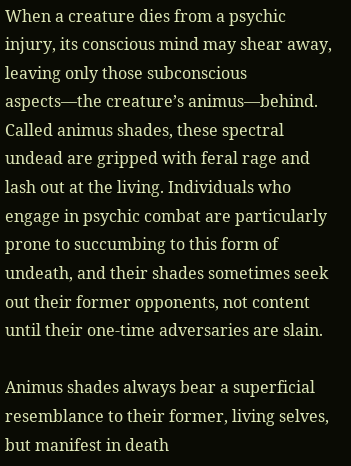When a creature dies from a psychic injury, its conscious mind may shear away, leaving only those subconscious aspects—the creature’s animus—behind. Called animus shades, these spectral undead are gripped with feral rage and lash out at the living. Individuals who engage in psychic combat are particularly prone to succumbing to this form of undeath, and their shades sometimes seek out their former opponents, not content until their one-time adversaries are slain.

Animus shades always bear a superficial resemblance to their former, living selves, but manifest in death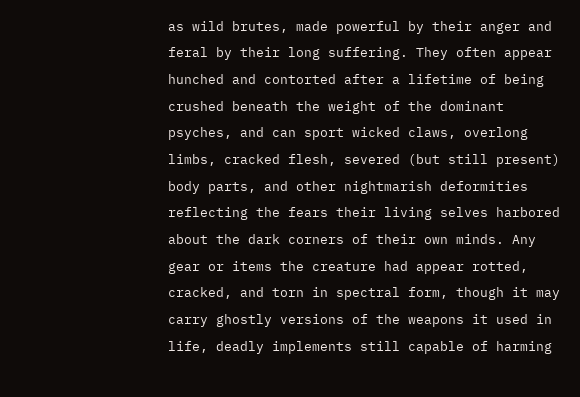as wild brutes, made powerful by their anger and feral by their long suffering. They often appear hunched and contorted after a lifetime of being crushed beneath the weight of the dominant psyches, and can sport wicked claws, overlong limbs, cracked flesh, severed (but still present) body parts, and other nightmarish deformities reflecting the fears their living selves harbored about the dark corners of their own minds. Any gear or items the creature had appear rotted, cracked, and torn in spectral form, though it may carry ghostly versions of the weapons it used in life, deadly implements still capable of harming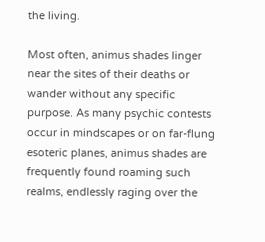the living.

Most often, animus shades linger near the sites of their deaths or wander without any specific purpose. As many psychic contests occur in mindscapes or on far-flung esoteric planes, animus shades are frequently found roaming such realms, endlessly raging over the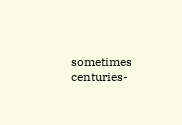sometimes centuries-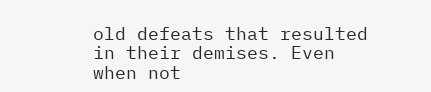old defeats that resulted in their demises. Even when not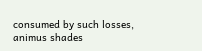consumed by such losses, animus shades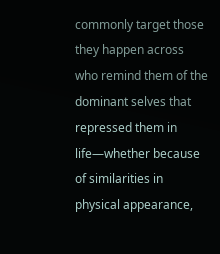commonly target those they happen across who remind them of the dominant selves that repressed them in life—whether because of similarities in physical appearance,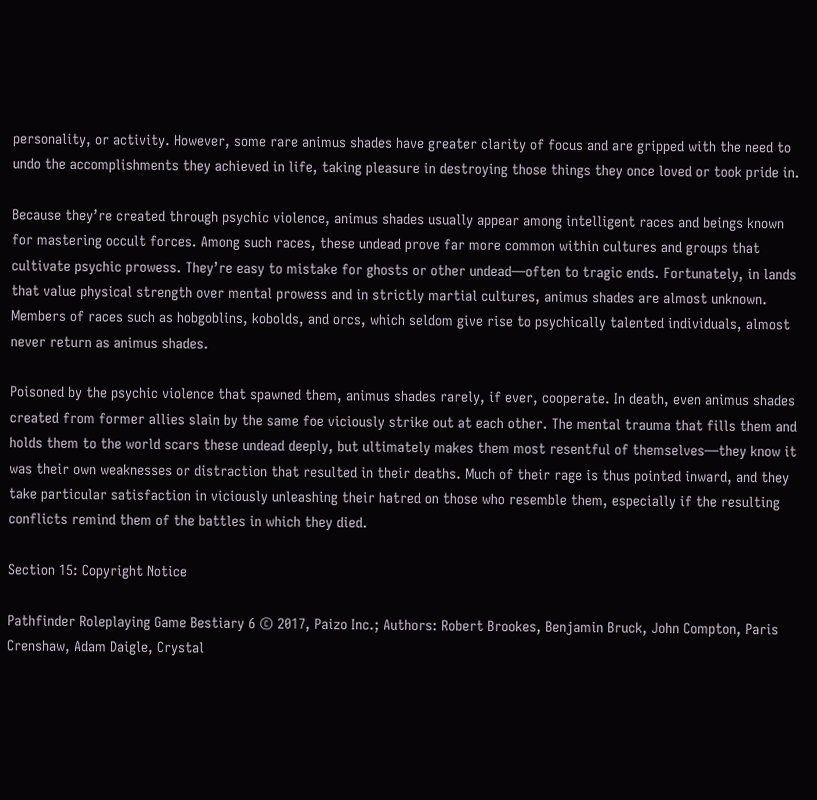personality, or activity. However, some rare animus shades have greater clarity of focus and are gripped with the need to undo the accomplishments they achieved in life, taking pleasure in destroying those things they once loved or took pride in.

Because they’re created through psychic violence, animus shades usually appear among intelligent races and beings known for mastering occult forces. Among such races, these undead prove far more common within cultures and groups that cultivate psychic prowess. They’re easy to mistake for ghosts or other undead—often to tragic ends. Fortunately, in lands that value physical strength over mental prowess and in strictly martial cultures, animus shades are almost unknown. Members of races such as hobgoblins, kobolds, and orcs, which seldom give rise to psychically talented individuals, almost never return as animus shades.

Poisoned by the psychic violence that spawned them, animus shades rarely, if ever, cooperate. In death, even animus shades created from former allies slain by the same foe viciously strike out at each other. The mental trauma that fills them and holds them to the world scars these undead deeply, but ultimately makes them most resentful of themselves—they know it was their own weaknesses or distraction that resulted in their deaths. Much of their rage is thus pointed inward, and they take particular satisfaction in viciously unleashing their hatred on those who resemble them, especially if the resulting conflicts remind them of the battles in which they died.

Section 15: Copyright Notice

Pathfinder Roleplaying Game Bestiary 6 © 2017, Paizo Inc.; Authors: Robert Brookes, Benjamin Bruck, John Compton, Paris Crenshaw, Adam Daigle, Crystal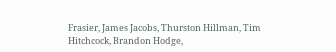Frasier, James Jacobs, Thurston Hillman, Tim Hitchcock, Brandon Hodge,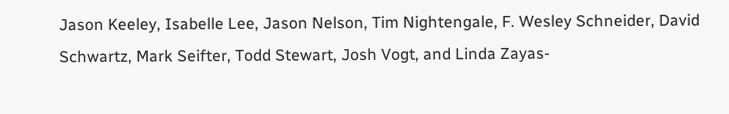Jason Keeley, Isabelle Lee, Jason Nelson, Tim Nightengale, F. Wesley Schneider, David Schwartz, Mark Seifter, Todd Stewart, Josh Vogt, and Linda Zayas-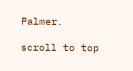Palmer.

scroll to top